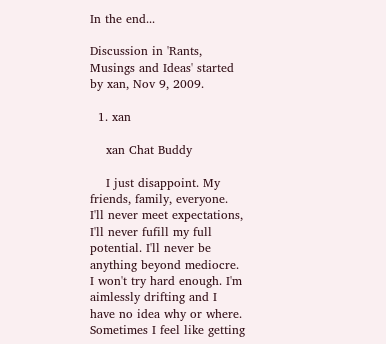In the end...

Discussion in 'Rants, Musings and Ideas' started by xan, Nov 9, 2009.

  1. xan

    xan Chat Buddy

    I just disappoint. My friends, family, everyone. I'll never meet expectations, I'll never fufill my full potential. I'll never be anything beyond mediocre. I won't try hard enough. I'm aimlessly drifting and I have no idea why or where. Sometimes I feel like getting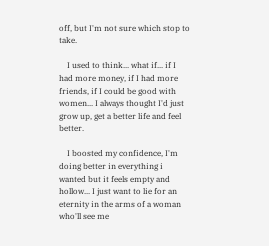off, but I'm not sure which stop to take.

    I used to think... what if... if I had more money, if I had more friends, if I could be good with women... I always thought I'd just grow up, get a better life and feel better.

    I boosted my confidence, I'm doing better in everything i wanted but it feels empty and hollow... I just want to lie for an eternity in the arms of a woman who'll see me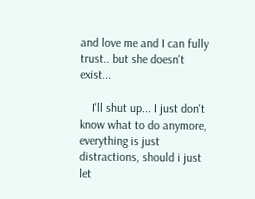and love me and I can fully trust.. but she doesn't exist...

    I'll shut up... I just don't know what to do anymore, everything is just distractions, should i just let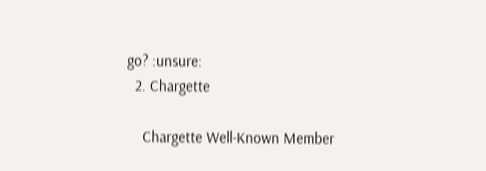go? :unsure:
  2. Chargette

    Chargette Well-Known Member